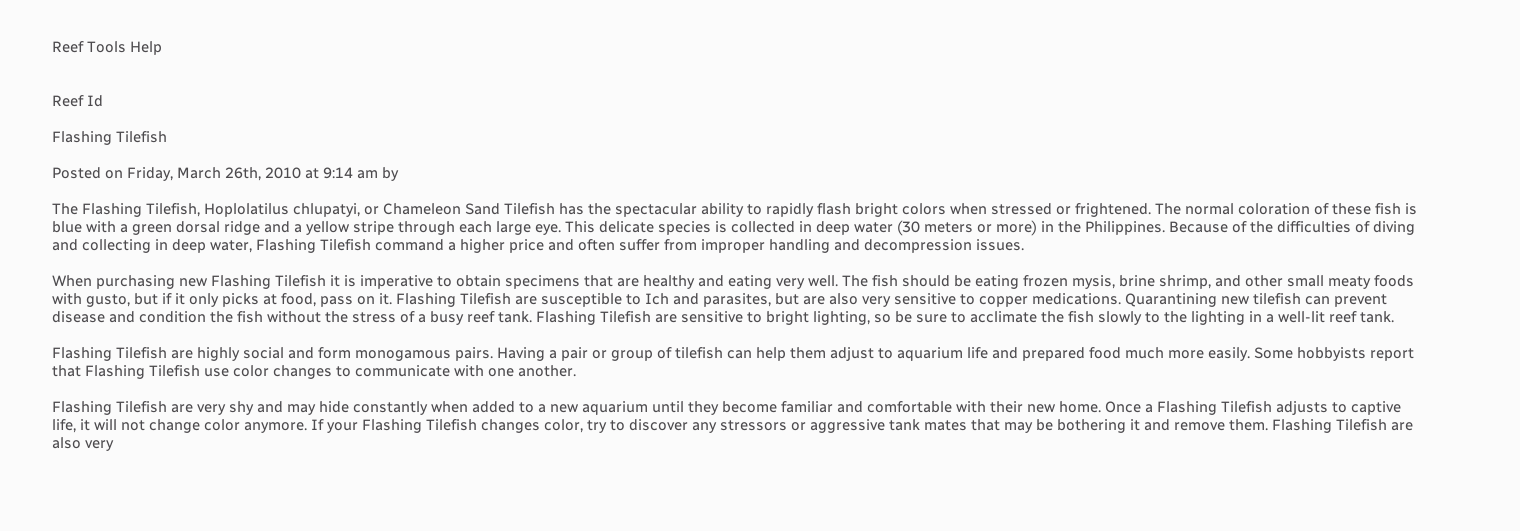Reef Tools Help


Reef Id

Flashing Tilefish

Posted on Friday, March 26th, 2010 at 9:14 am by

The Flashing Tilefish, Hoplolatilus chlupatyi, or Chameleon Sand Tilefish has the spectacular ability to rapidly flash bright colors when stressed or frightened. The normal coloration of these fish is blue with a green dorsal ridge and a yellow stripe through each large eye. This delicate species is collected in deep water (30 meters or more) in the Philippines. Because of the difficulties of diving and collecting in deep water, Flashing Tilefish command a higher price and often suffer from improper handling and decompression issues.

When purchasing new Flashing Tilefish it is imperative to obtain specimens that are healthy and eating very well. The fish should be eating frozen mysis, brine shrimp, and other small meaty foods with gusto, but if it only picks at food, pass on it. Flashing Tilefish are susceptible to Ich and parasites, but are also very sensitive to copper medications. Quarantining new tilefish can prevent disease and condition the fish without the stress of a busy reef tank. Flashing Tilefish are sensitive to bright lighting, so be sure to acclimate the fish slowly to the lighting in a well-lit reef tank.

Flashing Tilefish are highly social and form monogamous pairs. Having a pair or group of tilefish can help them adjust to aquarium life and prepared food much more easily. Some hobbyists report that Flashing Tilefish use color changes to communicate with one another.

Flashing Tilefish are very shy and may hide constantly when added to a new aquarium until they become familiar and comfortable with their new home. Once a Flashing Tilefish adjusts to captive life, it will not change color anymore. If your Flashing Tilefish changes color, try to discover any stressors or aggressive tank mates that may be bothering it and remove them. Flashing Tilefish are also very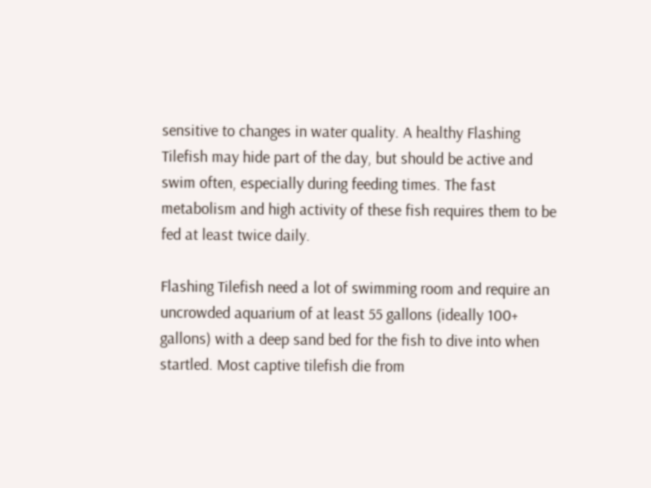sensitive to changes in water quality. A healthy Flashing Tilefish may hide part of the day, but should be active and swim often, especially during feeding times. The fast metabolism and high activity of these fish requires them to be fed at least twice daily.

Flashing Tilefish need a lot of swimming room and require an uncrowded aquarium of at least 55 gallons (ideally 100+ gallons) with a deep sand bed for the fish to dive into when startled. Most captive tilefish die from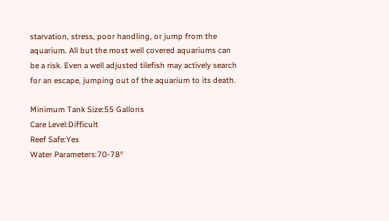starvation, stress, poor handling, or jump from the aquarium. All but the most well covered aquariums can be a risk. Even a well adjusted tilefish may actively search for an escape, jumping out of the aquarium to its death.

Minimum Tank Size:55 Gallons
Care Level:Difficult
Reef Safe:Yes
Water Parameters:70-78°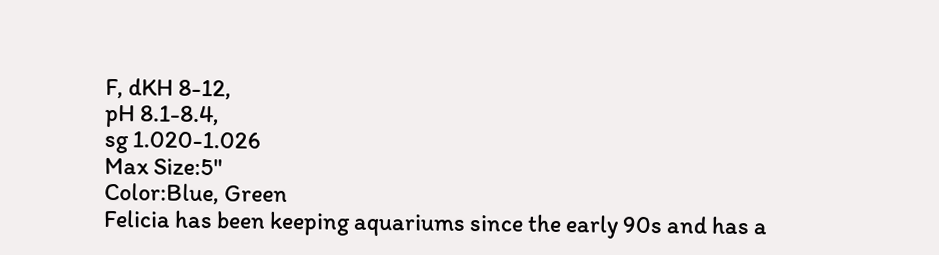F, dKH 8-12,
pH 8.1-8.4,
sg 1.020-1.026
Max Size:5"
Color:Blue, Green
Felicia has been keeping aquariums since the early 90s and has a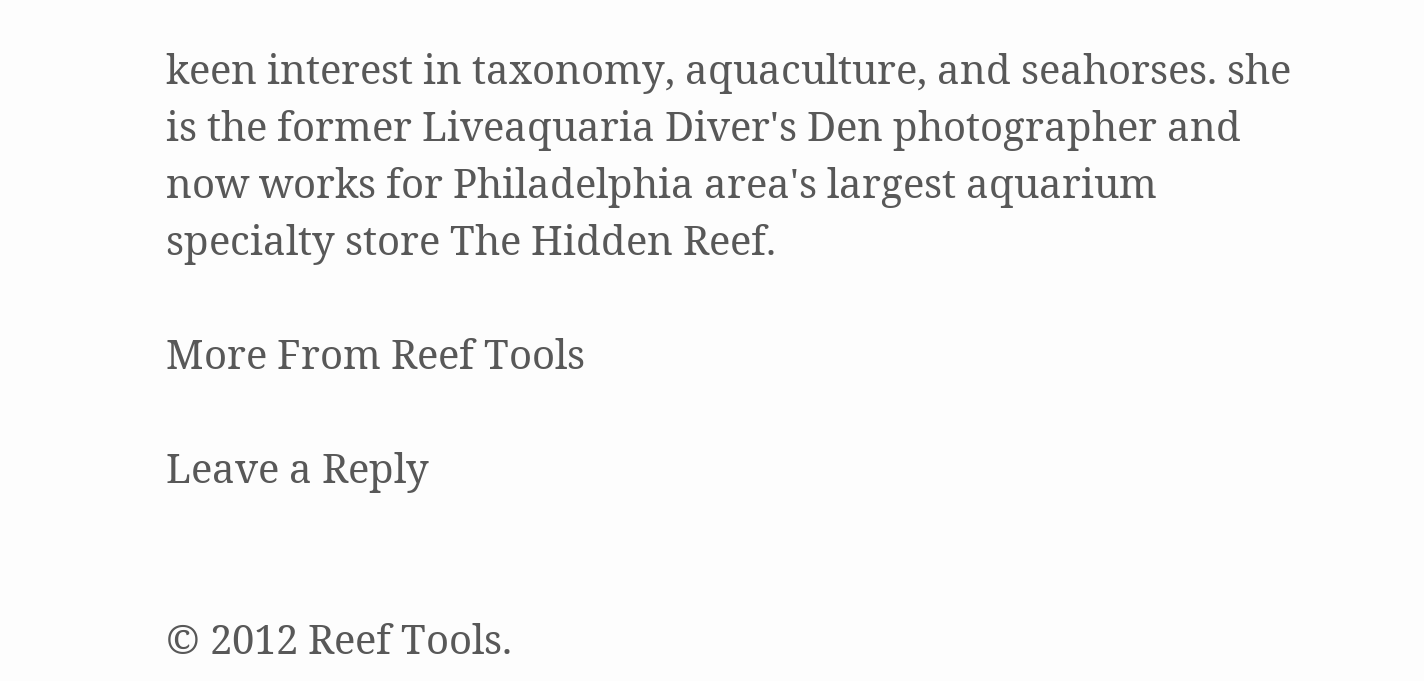keen interest in taxonomy, aquaculture, and seahorses. she is the former Liveaquaria Diver's Den photographer and now works for Philadelphia area's largest aquarium specialty store The Hidden Reef.

More From Reef Tools

Leave a Reply


© 2012 Reef Tools.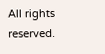All rights reserved.